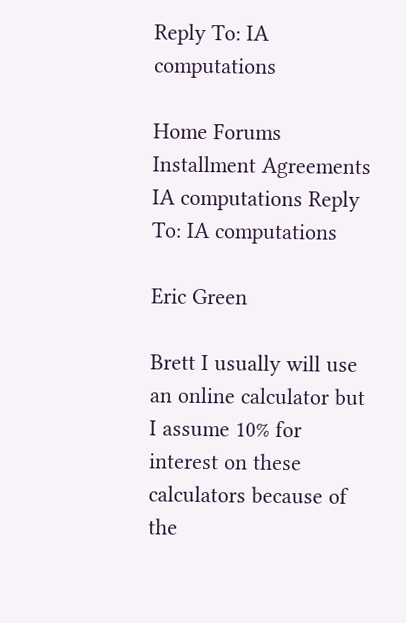Reply To: IA computations

Home Forums Installment Agreements IA computations Reply To: IA computations

Eric Green

Brett I usually will use an online calculator but I assume 10% for interest on these calculators because of the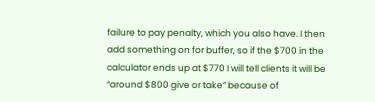failure to pay penalty, which you also have. I then add something on for buffer, so if the $700 in the calculator ends up at $770 I will tell clients it will be “around $800 give or take” because of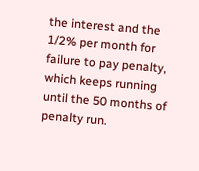the interest and the 1/2% per month for failure to pay penalty, which keeps running until the 50 months of penalty run.